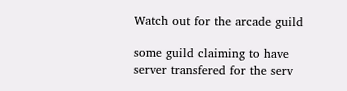Watch out for the arcade guild

some guild claiming to have server transfered for the serv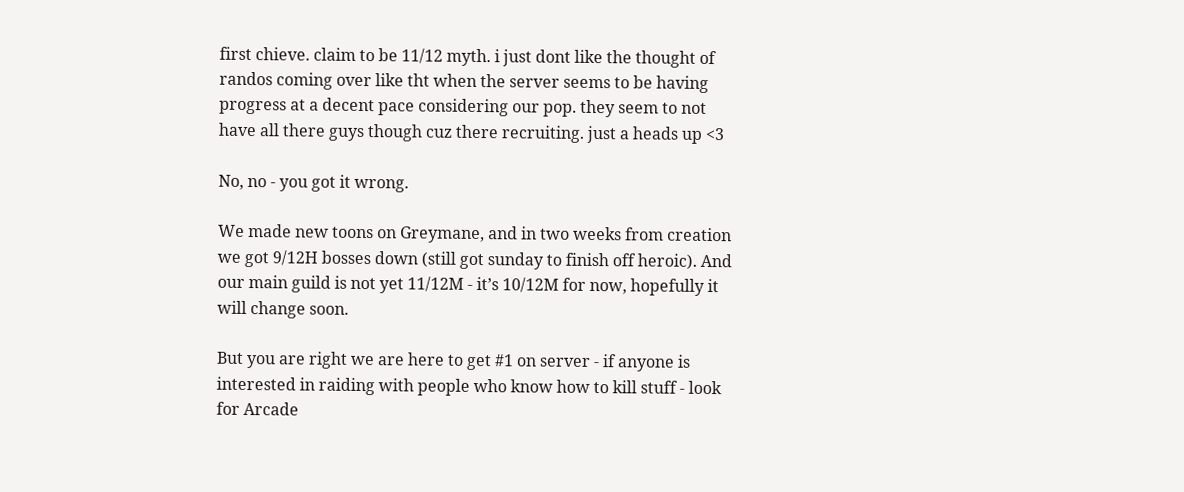first chieve. claim to be 11/12 myth. i just dont like the thought of randos coming over like tht when the server seems to be having progress at a decent pace considering our pop. they seem to not have all there guys though cuz there recruiting. just a heads up <3

No, no - you got it wrong.

We made new toons on Greymane, and in two weeks from creation we got 9/12H bosses down (still got sunday to finish off heroic). And our main guild is not yet 11/12M - it’s 10/12M for now, hopefully it will change soon.

But you are right we are here to get #1 on server - if anyone is interested in raiding with people who know how to kill stuff - look for Arcade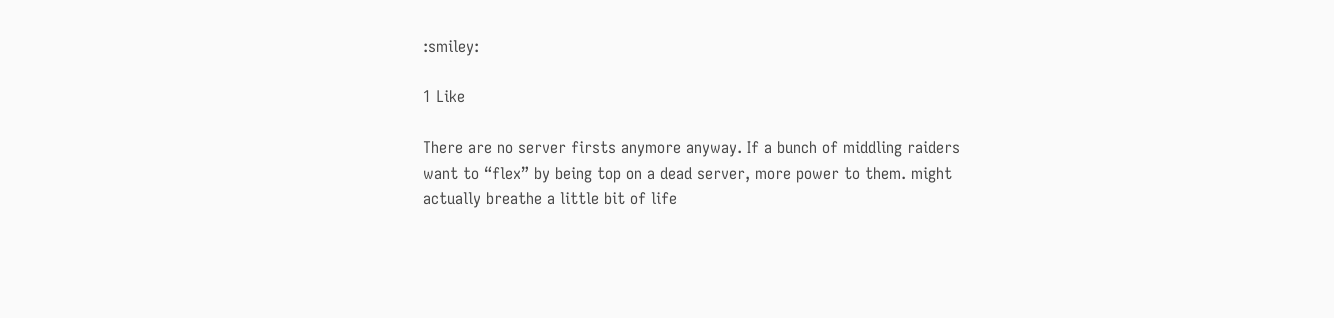:smiley:

1 Like

There are no server firsts anymore anyway. If a bunch of middling raiders want to “flex” by being top on a dead server, more power to them. might actually breathe a little bit of life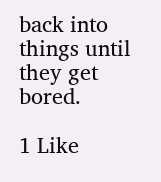back into things until they get bored.

1 Like